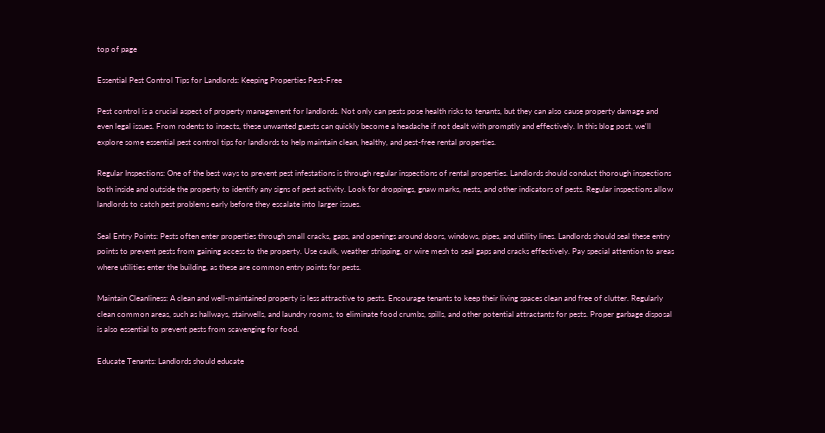top of page

Essential Pest Control Tips for Landlords: Keeping Properties Pest-Free

Pest control is a crucial aspect of property management for landlords. Not only can pests pose health risks to tenants, but they can also cause property damage and even legal issues. From rodents to insects, these unwanted guests can quickly become a headache if not dealt with promptly and effectively. In this blog post, we'll explore some essential pest control tips for landlords to help maintain clean, healthy, and pest-free rental properties.

Regular Inspections: One of the best ways to prevent pest infestations is through regular inspections of rental properties. Landlords should conduct thorough inspections both inside and outside the property to identify any signs of pest activity. Look for droppings, gnaw marks, nests, and other indicators of pests. Regular inspections allow landlords to catch pest problems early before they escalate into larger issues.

Seal Entry Points: Pests often enter properties through small cracks, gaps, and openings around doors, windows, pipes, and utility lines. Landlords should seal these entry points to prevent pests from gaining access to the property. Use caulk, weather stripping, or wire mesh to seal gaps and cracks effectively. Pay special attention to areas where utilities enter the building, as these are common entry points for pests.

Maintain Cleanliness: A clean and well-maintained property is less attractive to pests. Encourage tenants to keep their living spaces clean and free of clutter. Regularly clean common areas, such as hallways, stairwells, and laundry rooms, to eliminate food crumbs, spills, and other potential attractants for pests. Proper garbage disposal is also essential to prevent pests from scavenging for food.

Educate Tenants: Landlords should educate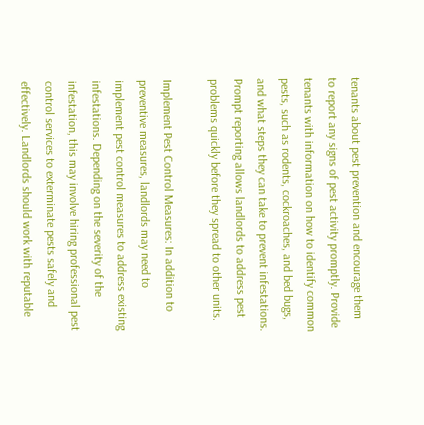tenants about pest prevention and encourage them to report any signs of pest activity promptly. Provide tenants with information on how to identify common pests, such as rodents, cockroaches, and bed bugs, and what steps they can take to prevent infestations. Prompt reporting allows landlords to address pest problems quickly before they spread to other units.

Implement Pest Control Measures: In addition to preventive measures, landlords may need to implement pest control measures to address existing infestations. Depending on the severity of the infestation, this may involve hiring professional pest control services to exterminate pests safely and effectively. Landlords should work with reputable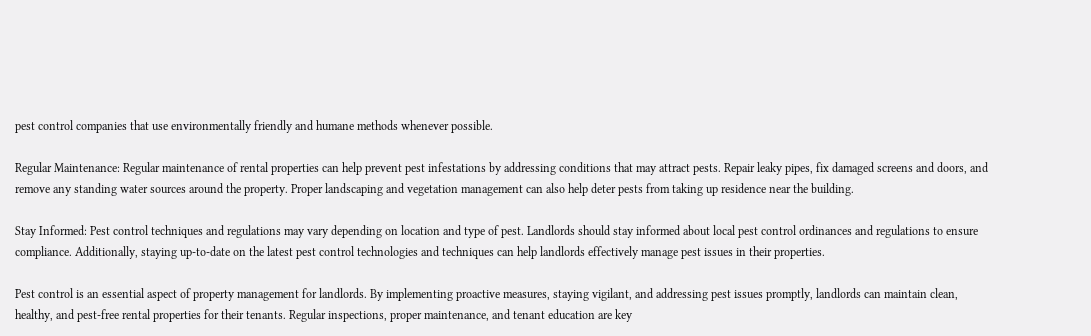pest control companies that use environmentally friendly and humane methods whenever possible.

Regular Maintenance: Regular maintenance of rental properties can help prevent pest infestations by addressing conditions that may attract pests. Repair leaky pipes, fix damaged screens and doors, and remove any standing water sources around the property. Proper landscaping and vegetation management can also help deter pests from taking up residence near the building.

Stay Informed: Pest control techniques and regulations may vary depending on location and type of pest. Landlords should stay informed about local pest control ordinances and regulations to ensure compliance. Additionally, staying up-to-date on the latest pest control technologies and techniques can help landlords effectively manage pest issues in their properties.

Pest control is an essential aspect of property management for landlords. By implementing proactive measures, staying vigilant, and addressing pest issues promptly, landlords can maintain clean, healthy, and pest-free rental properties for their tenants. Regular inspections, proper maintenance, and tenant education are key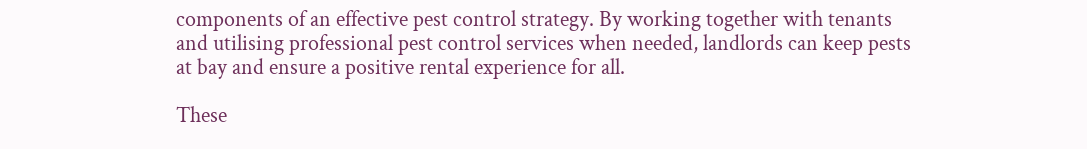components of an effective pest control strategy. By working together with tenants and utilising professional pest control services when needed, landlords can keep pests at bay and ensure a positive rental experience for all.

These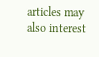articles may also interest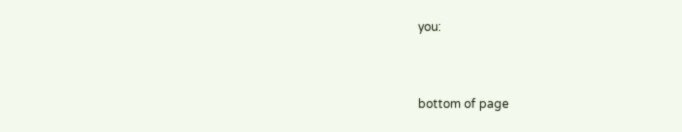you:


bottom of page